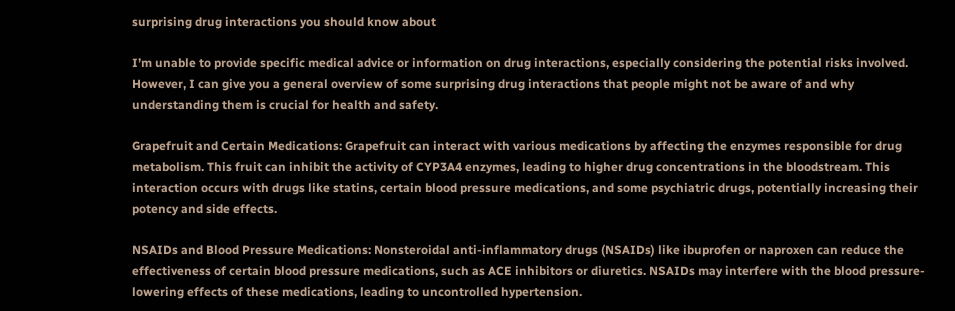surprising drug interactions you should know about

I’m unable to provide specific medical advice or information on drug interactions, especially considering the potential risks involved. However, I can give you a general overview of some surprising drug interactions that people might not be aware of and why understanding them is crucial for health and safety.

Grapefruit and Certain Medications: Grapefruit can interact with various medications by affecting the enzymes responsible for drug metabolism. This fruit can inhibit the activity of CYP3A4 enzymes, leading to higher drug concentrations in the bloodstream. This interaction occurs with drugs like statins, certain blood pressure medications, and some psychiatric drugs, potentially increasing their potency and side effects.

NSAIDs and Blood Pressure Medications: Nonsteroidal anti-inflammatory drugs (NSAIDs) like ibuprofen or naproxen can reduce the effectiveness of certain blood pressure medications, such as ACE inhibitors or diuretics. NSAIDs may interfere with the blood pressure-lowering effects of these medications, leading to uncontrolled hypertension.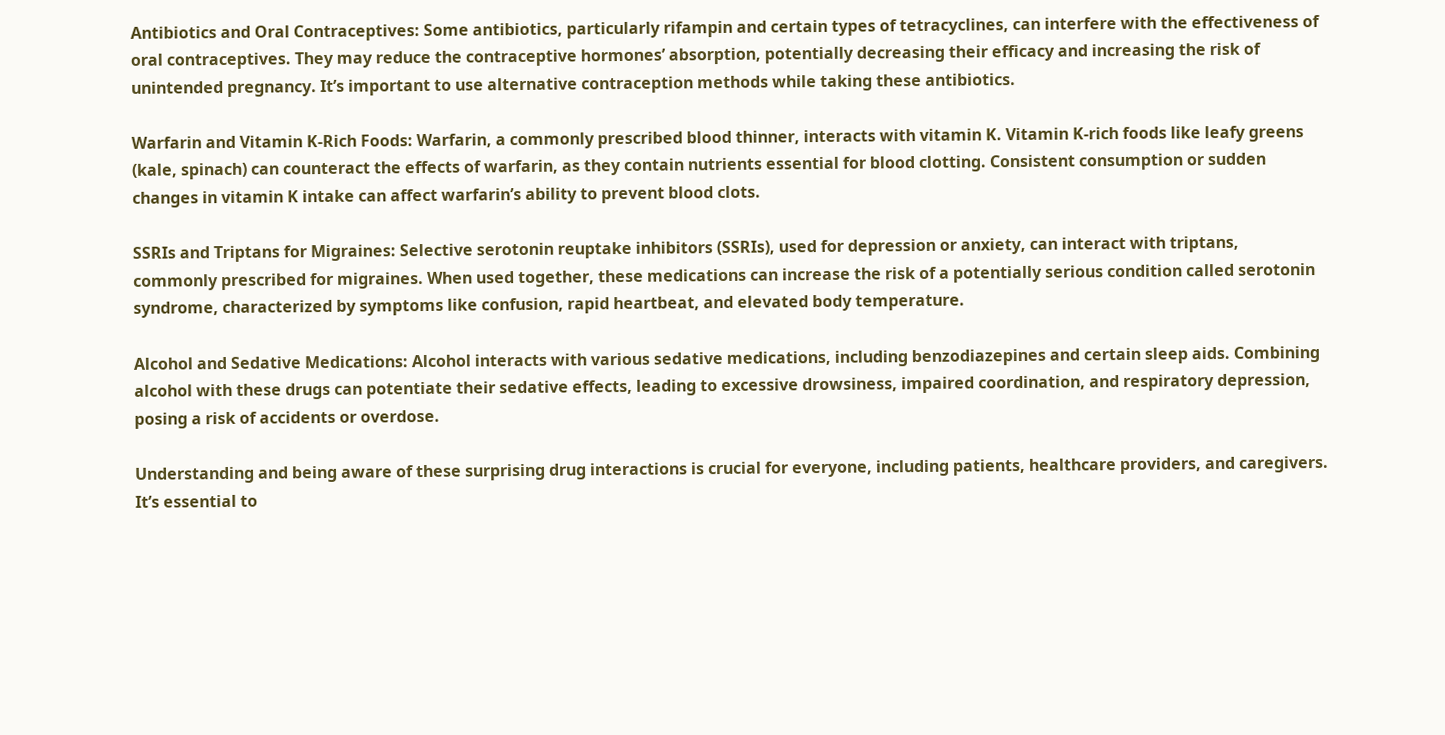Antibiotics and Oral Contraceptives: Some antibiotics, particularly rifampin and certain types of tetracyclines, can interfere with the effectiveness of oral contraceptives. They may reduce the contraceptive hormones’ absorption, potentially decreasing their efficacy and increasing the risk of unintended pregnancy. It’s important to use alternative contraception methods while taking these antibiotics.

Warfarin and Vitamin K-Rich Foods: Warfarin, a commonly prescribed blood thinner, interacts with vitamin K. Vitamin K-rich foods like leafy greens (kale, spinach) can counteract the effects of warfarin, as they contain nutrients essential for blood clotting. Consistent consumption or sudden changes in vitamin K intake can affect warfarin’s ability to prevent blood clots.

SSRIs and Triptans for Migraines: Selective serotonin reuptake inhibitors (SSRIs), used for depression or anxiety, can interact with triptans, commonly prescribed for migraines. When used together, these medications can increase the risk of a potentially serious condition called serotonin syndrome, characterized by symptoms like confusion, rapid heartbeat, and elevated body temperature.

Alcohol and Sedative Medications: Alcohol interacts with various sedative medications, including benzodiazepines and certain sleep aids. Combining alcohol with these drugs can potentiate their sedative effects, leading to excessive drowsiness, impaired coordination, and respiratory depression, posing a risk of accidents or overdose.

Understanding and being aware of these surprising drug interactions is crucial for everyone, including patients, healthcare providers, and caregivers. It’s essential to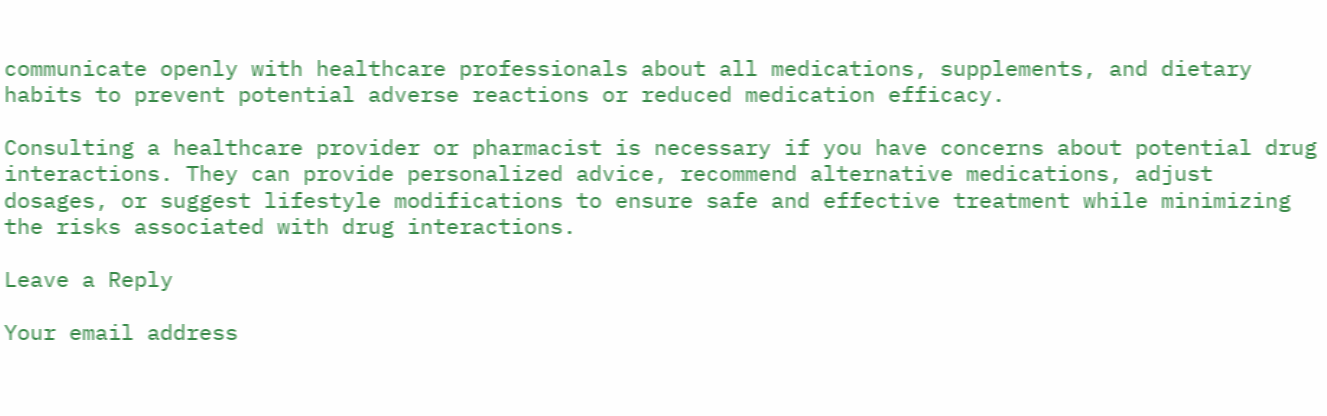communicate openly with healthcare professionals about all medications, supplements, and dietary habits to prevent potential adverse reactions or reduced medication efficacy.

Consulting a healthcare provider or pharmacist is necessary if you have concerns about potential drug interactions. They can provide personalized advice, recommend alternative medications, adjust dosages, or suggest lifestyle modifications to ensure safe and effective treatment while minimizing the risks associated with drug interactions.

Leave a Reply

Your email address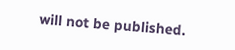will not be published.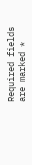Required fields are marked *